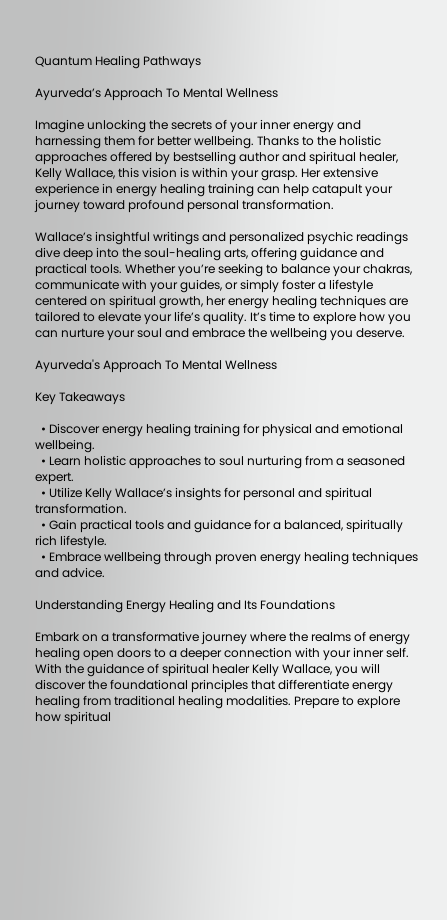Quantum Healing Pathways

Ayurveda’s Approach To Mental Wellness

Imagine unlocking the secrets of your inner energy and harnessing them for better wellbeing. Thanks to the holistic approaches offered by bestselling author and spiritual healer, Kelly Wallace, this vision is within your grasp. Her extensive experience in energy healing training can help catapult your journey toward profound personal transformation.

Wallace’s insightful writings and personalized psychic readings dive deep into the soul-healing arts, offering guidance and practical tools. Whether you’re seeking to balance your chakras, communicate with your guides, or simply foster a lifestyle centered on spiritual growth, her energy healing techniques are tailored to elevate your life’s quality. It’s time to explore how you can nurture your soul and embrace the wellbeing you deserve.

Ayurveda's Approach To Mental Wellness

Key Takeaways

  • Discover energy healing training for physical and emotional wellbeing.
  • Learn holistic approaches to soul nurturing from a seasoned expert.
  • Utilize Kelly Wallace’s insights for personal and spiritual transformation.
  • Gain practical tools and guidance for a balanced, spiritually rich lifestyle.
  • Embrace wellbeing through proven energy healing techniques and advice.

Understanding Energy Healing and Its Foundations

Embark on a transformative journey where the realms of energy healing open doors to a deeper connection with your inner self. With the guidance of spiritual healer Kelly Wallace, you will discover the foundational principles that differentiate energy healing from traditional healing modalities. Prepare to explore how spiritual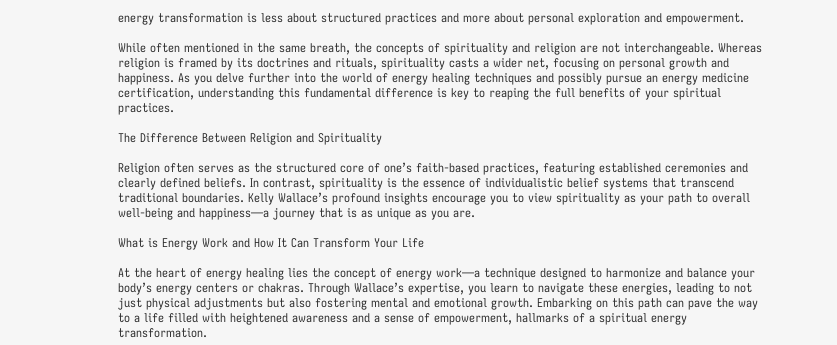energy transformation is less about structured practices and more about personal exploration and empowerment.

While often mentioned in the same breath, the concepts of spirituality and religion are not interchangeable. Whereas religion is framed by its doctrines and rituals, spirituality casts a wider net, focusing on personal growth and happiness. As you delve further into the world of energy healing techniques and possibly pursue an energy medicine certification, understanding this fundamental difference is key to reaping the full benefits of your spiritual practices.

The Difference Between Religion and Spirituality

Religion often serves as the structured core of one’s faith-based practices, featuring established ceremonies and clearly defined beliefs. In contrast, spirituality is the essence of individualistic belief systems that transcend traditional boundaries. Kelly Wallace’s profound insights encourage you to view spirituality as your path to overall well-being and happiness—a journey that is as unique as you are.

What is Energy Work and How It Can Transform Your Life

At the heart of energy healing lies the concept of energy work—a technique designed to harmonize and balance your body’s energy centers or chakras. Through Wallace’s expertise, you learn to navigate these energies, leading to not just physical adjustments but also fostering mental and emotional growth. Embarking on this path can pave the way to a life filled with heightened awareness and a sense of empowerment, hallmarks of a spiritual energy transformation.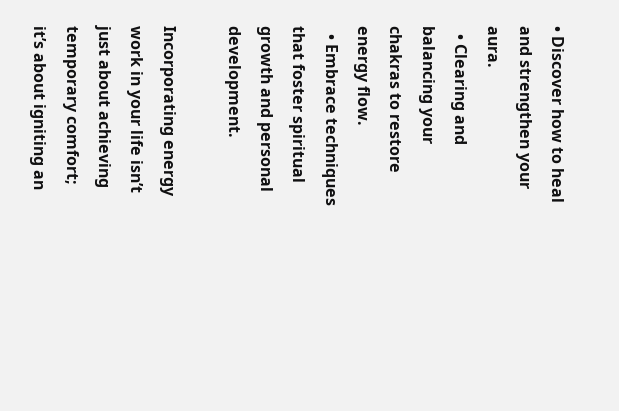• Discover how to heal and strengthen your aura.
  • Clearing and balancing your chakras to restore energy flow.
  • Embrace techniques that foster spiritual growth and personal development.

Incorporating energy work in your life isn’t just about achieving temporary comfort; it’s about igniting an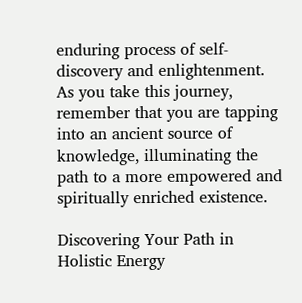enduring process of self-discovery and enlightenment. As you take this journey, remember that you are tapping into an ancient source of knowledge, illuminating the path to a more empowered and spiritually enriched existence.

Discovering Your Path in Holistic Energy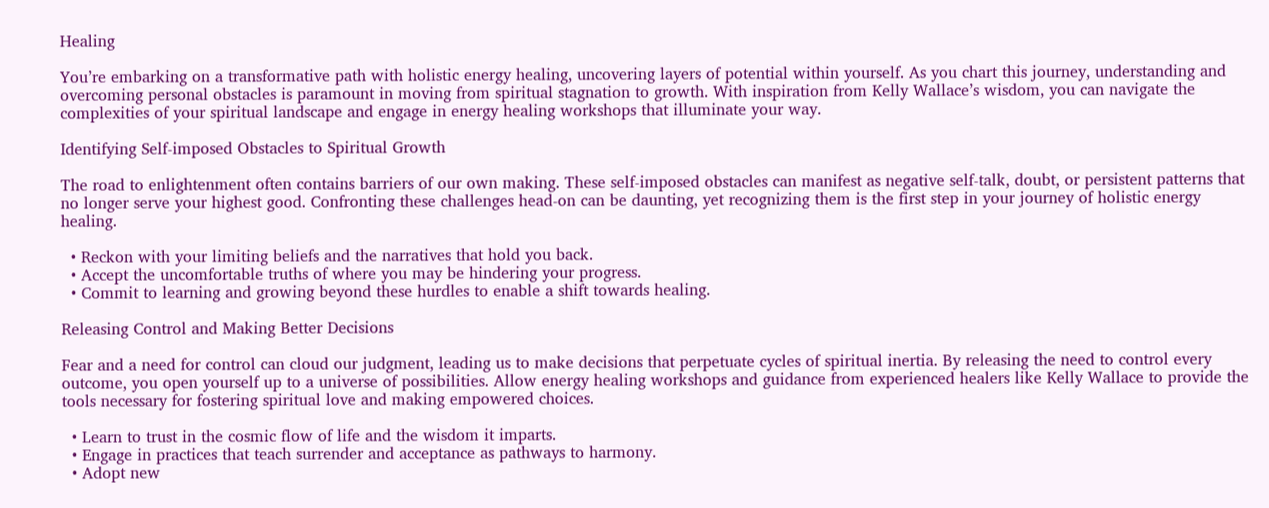Healing

You’re embarking on a transformative path with holistic energy healing, uncovering layers of potential within yourself. As you chart this journey, understanding and overcoming personal obstacles is paramount in moving from spiritual stagnation to growth. With inspiration from Kelly Wallace’s wisdom, you can navigate the complexities of your spiritual landscape and engage in energy healing workshops that illuminate your way.

Identifying Self-imposed Obstacles to Spiritual Growth

The road to enlightenment often contains barriers of our own making. These self-imposed obstacles can manifest as negative self-talk, doubt, or persistent patterns that no longer serve your highest good. Confronting these challenges head-on can be daunting, yet recognizing them is the first step in your journey of holistic energy healing.

  • Reckon with your limiting beliefs and the narratives that hold you back.
  • Accept the uncomfortable truths of where you may be hindering your progress.
  • Commit to learning and growing beyond these hurdles to enable a shift towards healing.

Releasing Control and Making Better Decisions

Fear and a need for control can cloud our judgment, leading us to make decisions that perpetuate cycles of spiritual inertia. By releasing the need to control every outcome, you open yourself up to a universe of possibilities. Allow energy healing workshops and guidance from experienced healers like Kelly Wallace to provide the tools necessary for fostering spiritual love and making empowered choices.

  • Learn to trust in the cosmic flow of life and the wisdom it imparts.
  • Engage in practices that teach surrender and acceptance as pathways to harmony.
  • Adopt new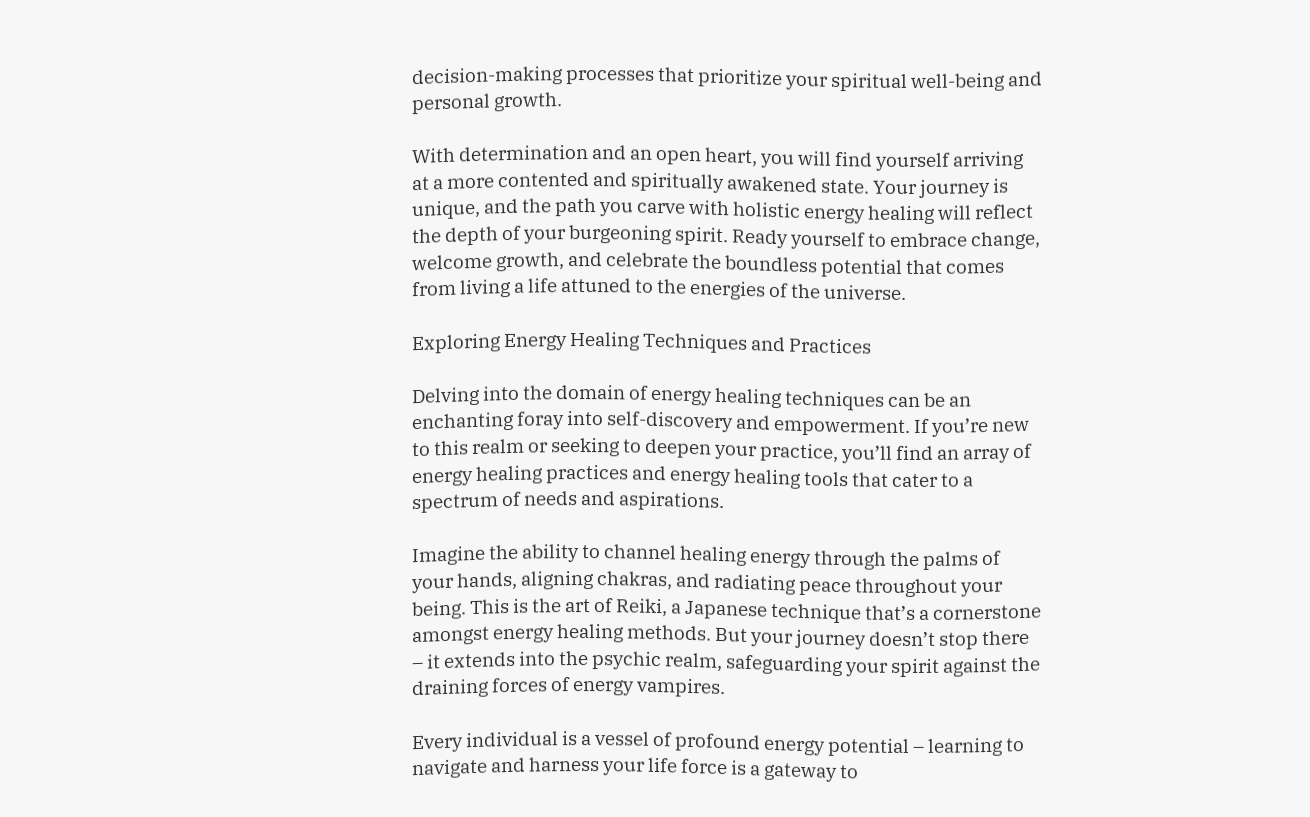decision-making processes that prioritize your spiritual well-being and personal growth.

With determination and an open heart, you will find yourself arriving at a more contented and spiritually awakened state. Your journey is unique, and the path you carve with holistic energy healing will reflect the depth of your burgeoning spirit. Ready yourself to embrace change, welcome growth, and celebrate the boundless potential that comes from living a life attuned to the energies of the universe.

Exploring Energy Healing Techniques and Practices

Delving into the domain of energy healing techniques can be an enchanting foray into self-discovery and empowerment. If you’re new to this realm or seeking to deepen your practice, you’ll find an array of energy healing practices and energy healing tools that cater to a spectrum of needs and aspirations.

Imagine the ability to channel healing energy through the palms of your hands, aligning chakras, and radiating peace throughout your being. This is the art of Reiki, a Japanese technique that’s a cornerstone amongst energy healing methods. But your journey doesn’t stop there – it extends into the psychic realm, safeguarding your spirit against the draining forces of energy vampires.

Every individual is a vessel of profound energy potential – learning to navigate and harness your life force is a gateway to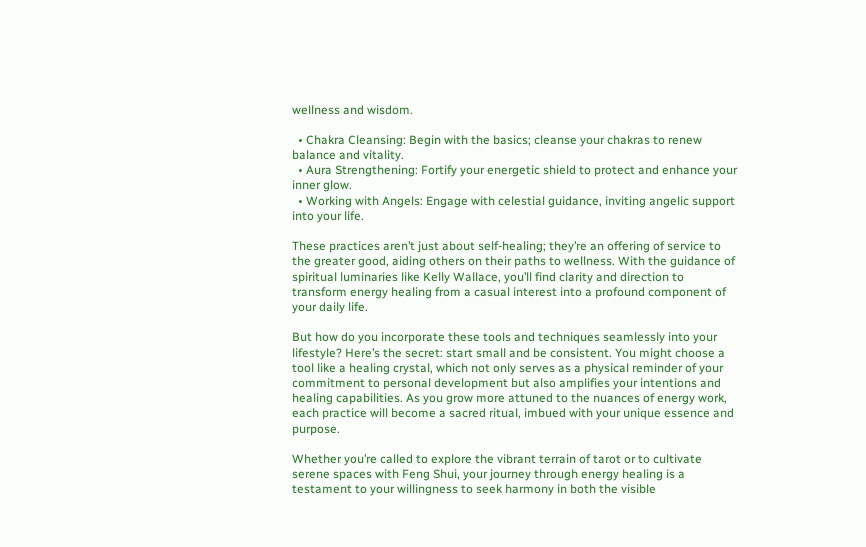wellness and wisdom.

  • Chakra Cleansing: Begin with the basics; cleanse your chakras to renew balance and vitality.
  • Aura Strengthening: Fortify your energetic shield to protect and enhance your inner glow.
  • Working with Angels: Engage with celestial guidance, inviting angelic support into your life.

These practices aren’t just about self-healing; they’re an offering of service to the greater good, aiding others on their paths to wellness. With the guidance of spiritual luminaries like Kelly Wallace, you’ll find clarity and direction to transform energy healing from a casual interest into a profound component of your daily life.

But how do you incorporate these tools and techniques seamlessly into your lifestyle? Here’s the secret: start small and be consistent. You might choose a tool like a healing crystal, which not only serves as a physical reminder of your commitment to personal development but also amplifies your intentions and healing capabilities. As you grow more attuned to the nuances of energy work, each practice will become a sacred ritual, imbued with your unique essence and purpose.

Whether you’re called to explore the vibrant terrain of tarot or to cultivate serene spaces with Feng Shui, your journey through energy healing is a testament to your willingness to seek harmony in both the visible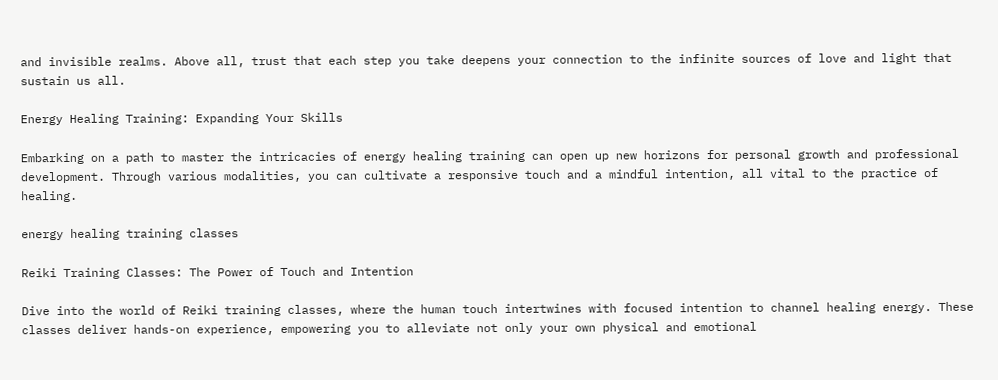and invisible realms. Above all, trust that each step you take deepens your connection to the infinite sources of love and light that sustain us all.

Energy Healing Training: Expanding Your Skills

Embarking on a path to master the intricacies of energy healing training can open up new horizons for personal growth and professional development. Through various modalities, you can cultivate a responsive touch and a mindful intention, all vital to the practice of healing.

energy healing training classes

Reiki Training Classes: The Power of Touch and Intention

Dive into the world of Reiki training classes, where the human touch intertwines with focused intention to channel healing energy. These classes deliver hands-on experience, empowering you to alleviate not only your own physical and emotional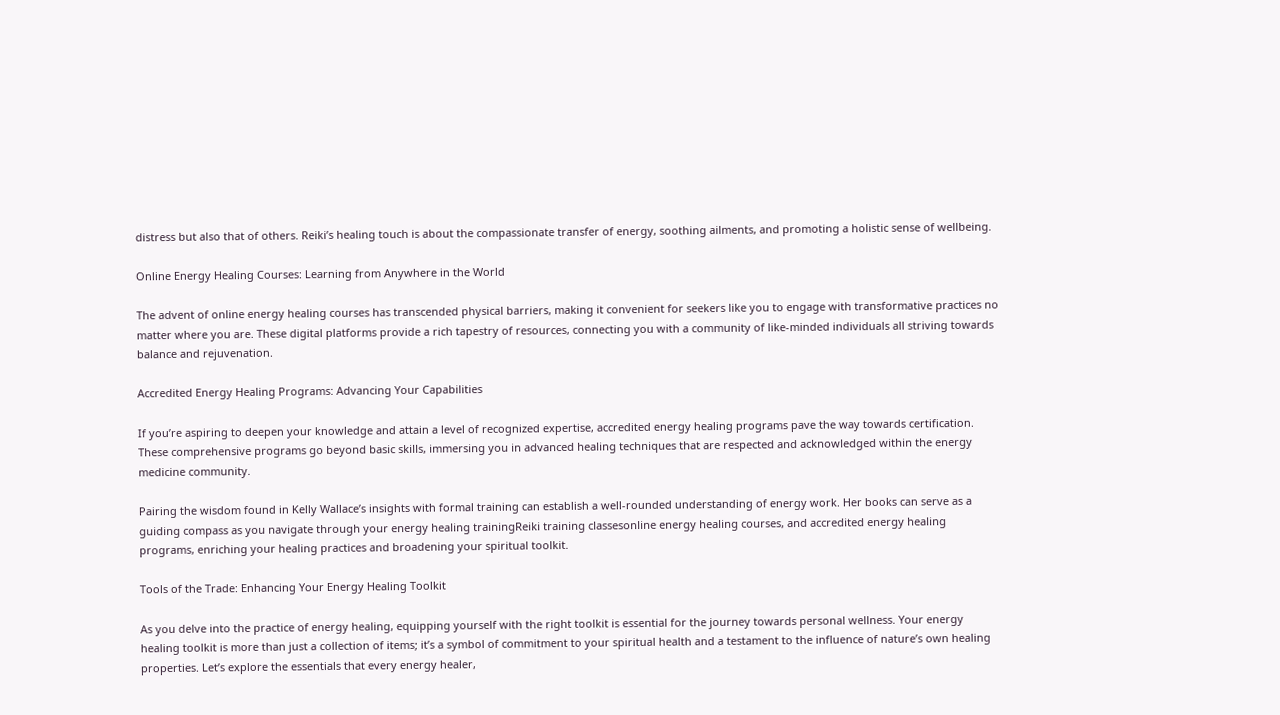distress but also that of others. Reiki’s healing touch is about the compassionate transfer of energy, soothing ailments, and promoting a holistic sense of wellbeing.

Online Energy Healing Courses: Learning from Anywhere in the World

The advent of online energy healing courses has transcended physical barriers, making it convenient for seekers like you to engage with transformative practices no matter where you are. These digital platforms provide a rich tapestry of resources, connecting you with a community of like-minded individuals all striving towards balance and rejuvenation.

Accredited Energy Healing Programs: Advancing Your Capabilities

If you’re aspiring to deepen your knowledge and attain a level of recognized expertise, accredited energy healing programs pave the way towards certification. These comprehensive programs go beyond basic skills, immersing you in advanced healing techniques that are respected and acknowledged within the energy medicine community.

Pairing the wisdom found in Kelly Wallace’s insights with formal training can establish a well-rounded understanding of energy work. Her books can serve as a guiding compass as you navigate through your energy healing trainingReiki training classesonline energy healing courses, and accredited energy healing programs, enriching your healing practices and broadening your spiritual toolkit.

Tools of the Trade: Enhancing Your Energy Healing Toolkit

As you delve into the practice of energy healing, equipping yourself with the right toolkit is essential for the journey towards personal wellness. Your energy healing toolkit is more than just a collection of items; it’s a symbol of commitment to your spiritual health and a testament to the influence of nature’s own healing properties. Let’s explore the essentials that every energy healer,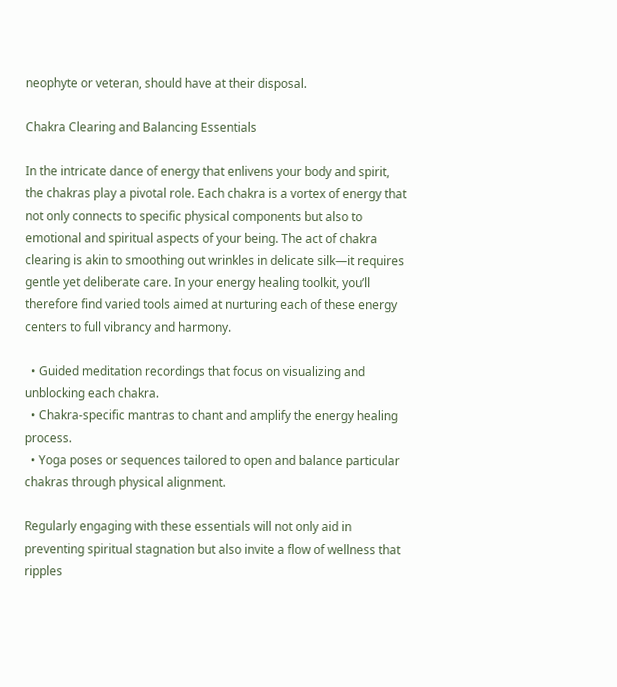neophyte or veteran, should have at their disposal.

Chakra Clearing and Balancing Essentials

In the intricate dance of energy that enlivens your body and spirit, the chakras play a pivotal role. Each chakra is a vortex of energy that not only connects to specific physical components but also to emotional and spiritual aspects of your being. The act of chakra clearing is akin to smoothing out wrinkles in delicate silk—it requires gentle yet deliberate care. In your energy healing toolkit, you’ll therefore find varied tools aimed at nurturing each of these energy centers to full vibrancy and harmony.

  • Guided meditation recordings that focus on visualizing and unblocking each chakra.
  • Chakra-specific mantras to chant and amplify the energy healing process.
  • Yoga poses or sequences tailored to open and balance particular chakras through physical alignment.

Regularly engaging with these essentials will not only aid in preventing spiritual stagnation but also invite a flow of wellness that ripples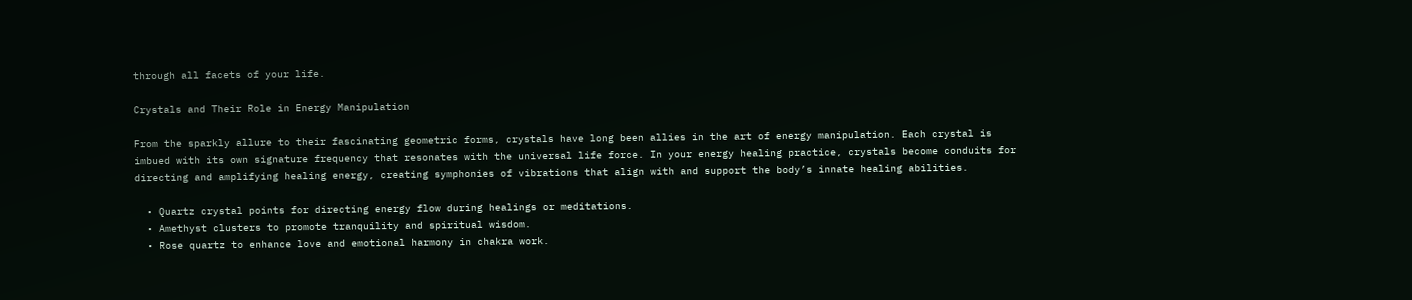through all facets of your life.

Crystals and Their Role in Energy Manipulation

From the sparkly allure to their fascinating geometric forms, crystals have long been allies in the art of energy manipulation. Each crystal is imbued with its own signature frequency that resonates with the universal life force. In your energy healing practice, crystals become conduits for directing and amplifying healing energy, creating symphonies of vibrations that align with and support the body’s innate healing abilities.

  • Quartz crystal points for directing energy flow during healings or meditations.
  • Amethyst clusters to promote tranquility and spiritual wisdom.
  • Rose quartz to enhance love and emotional harmony in chakra work.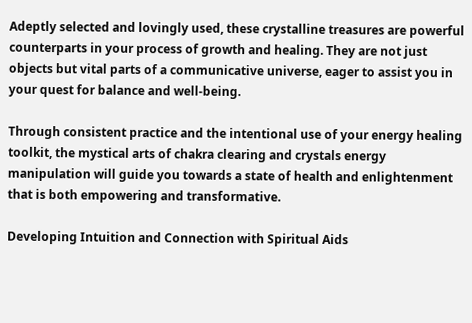Adeptly selected and lovingly used, these crystalline treasures are powerful counterparts in your process of growth and healing. They are not just objects but vital parts of a communicative universe, eager to assist you in your quest for balance and well-being.

Through consistent practice and the intentional use of your energy healing toolkit, the mystical arts of chakra clearing and crystals energy manipulation will guide you towards a state of health and enlightenment that is both empowering and transformative.

Developing Intuition and Connection with Spiritual Aids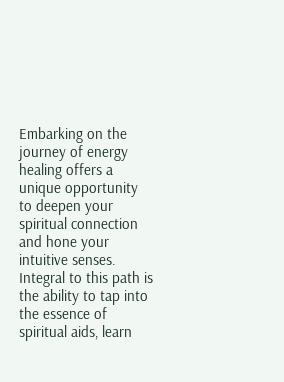Embarking on the journey of energy healing offers a unique opportunity to deepen your spiritual connection and hone your intuitive senses. Integral to this path is the ability to tap into the essence of spiritual aids, learn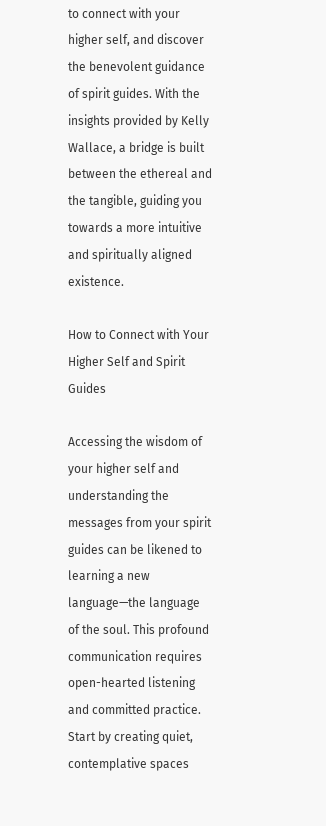to connect with your higher self, and discover the benevolent guidance of spirit guides. With the insights provided by Kelly Wallace, a bridge is built between the ethereal and the tangible, guiding you towards a more intuitive and spiritually aligned existence.

How to Connect with Your Higher Self and Spirit Guides

Accessing the wisdom of your higher self and understanding the messages from your spirit guides can be likened to learning a new language—the language of the soul. This profound communication requires open-hearted listening and committed practice. Start by creating quiet, contemplative spaces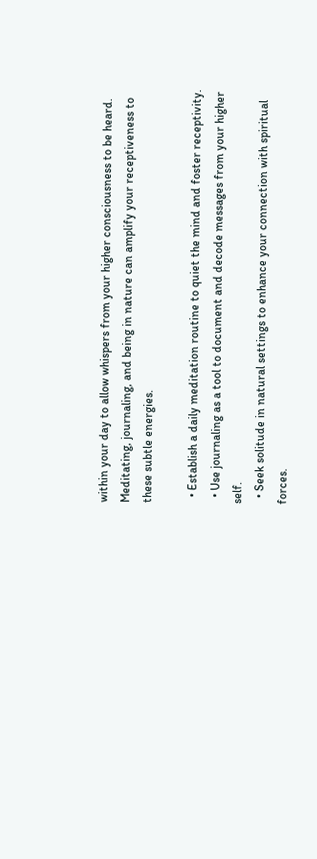within your day to allow whispers from your higher consciousness to be heard. Meditating, journaling, and being in nature can amplify your receptiveness to these subtle energies.

  • Establish a daily meditation routine to quiet the mind and foster receptivity.
  • Use journaling as a tool to document and decode messages from your higher self.
  • Seek solitude in natural settings to enhance your connection with spiritual forces.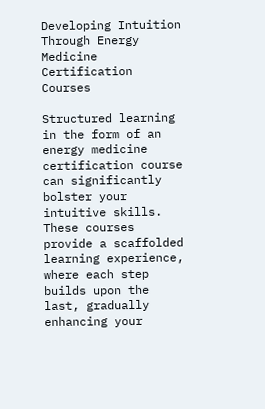Developing Intuition Through Energy Medicine Certification Courses

Structured learning in the form of an energy medicine certification course can significantly bolster your intuitive skills. These courses provide a scaffolded learning experience, where each step builds upon the last, gradually enhancing your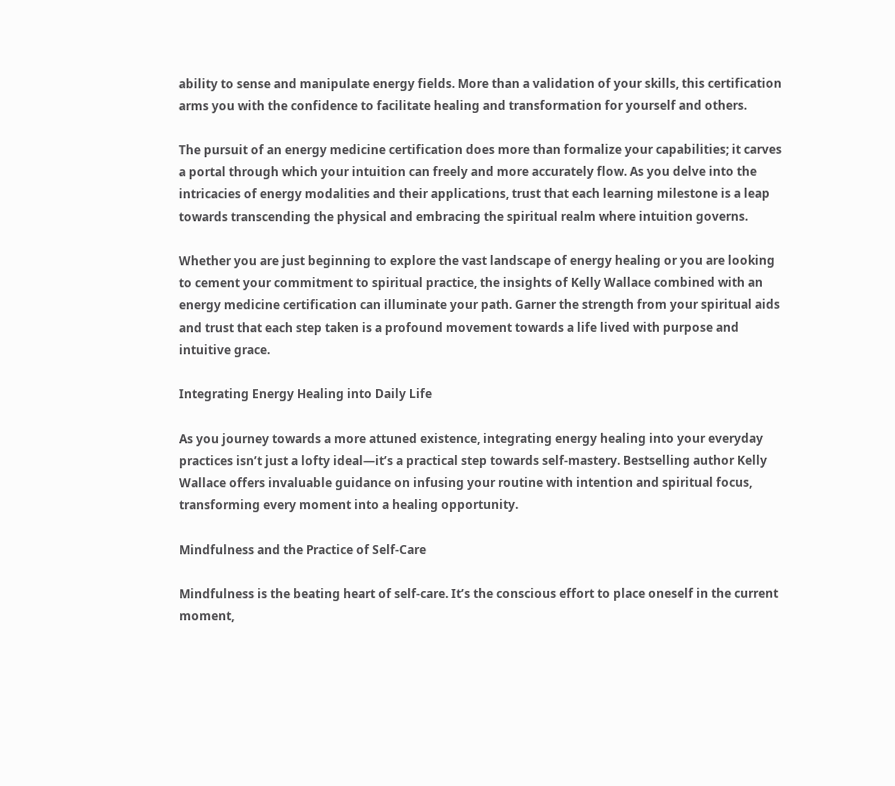ability to sense and manipulate energy fields. More than a validation of your skills, this certification arms you with the confidence to facilitate healing and transformation for yourself and others.

The pursuit of an energy medicine certification does more than formalize your capabilities; it carves a portal through which your intuition can freely and more accurately flow. As you delve into the intricacies of energy modalities and their applications, trust that each learning milestone is a leap towards transcending the physical and embracing the spiritual realm where intuition governs.

Whether you are just beginning to explore the vast landscape of energy healing or you are looking to cement your commitment to spiritual practice, the insights of Kelly Wallace combined with an energy medicine certification can illuminate your path. Garner the strength from your spiritual aids and trust that each step taken is a profound movement towards a life lived with purpose and intuitive grace.

Integrating Energy Healing into Daily Life

As you journey towards a more attuned existence, integrating energy healing into your everyday practices isn’t just a lofty ideal—it’s a practical step towards self-mastery. Bestselling author Kelly Wallace offers invaluable guidance on infusing your routine with intention and spiritual focus, transforming every moment into a healing opportunity.

Mindfulness and the Practice of Self-Care

Mindfulness is the beating heart of self-care. It’s the conscious effort to place oneself in the current moment,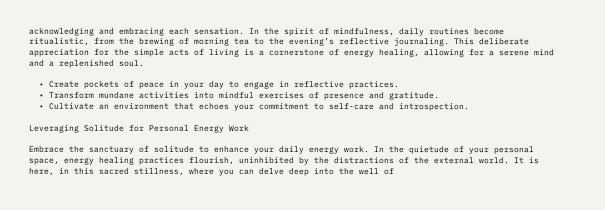acknowledging and embracing each sensation. In the spirit of mindfulness, daily routines become ritualistic, from the brewing of morning tea to the evening’s reflective journaling. This deliberate appreciation for the simple acts of living is a cornerstone of energy healing, allowing for a serene mind and a replenished soul.

  • Create pockets of peace in your day to engage in reflective practices.
  • Transform mundane activities into mindful exercises of presence and gratitude.
  • Cultivate an environment that echoes your commitment to self-care and introspection.

Leveraging Solitude for Personal Energy Work

Embrace the sanctuary of solitude to enhance your daily energy work. In the quietude of your personal space, energy healing practices flourish, uninhibited by the distractions of the external world. It is here, in this sacred stillness, where you can delve deep into the well of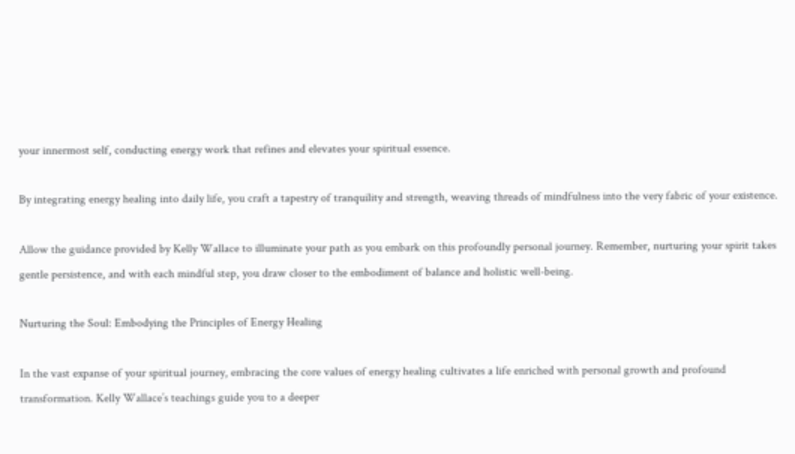your innermost self, conducting energy work that refines and elevates your spiritual essence.

By integrating energy healing into daily life, you craft a tapestry of tranquility and strength, weaving threads of mindfulness into the very fabric of your existence.

Allow the guidance provided by Kelly Wallace to illuminate your path as you embark on this profoundly personal journey. Remember, nurturing your spirit takes gentle persistence, and with each mindful step, you draw closer to the embodiment of balance and holistic well-being.

Nurturing the Soul: Embodying the Principles of Energy Healing

In the vast expanse of your spiritual journey, embracing the core values of energy healing cultivates a life enriched with personal growth and profound transformation. Kelly Wallace’s teachings guide you to a deeper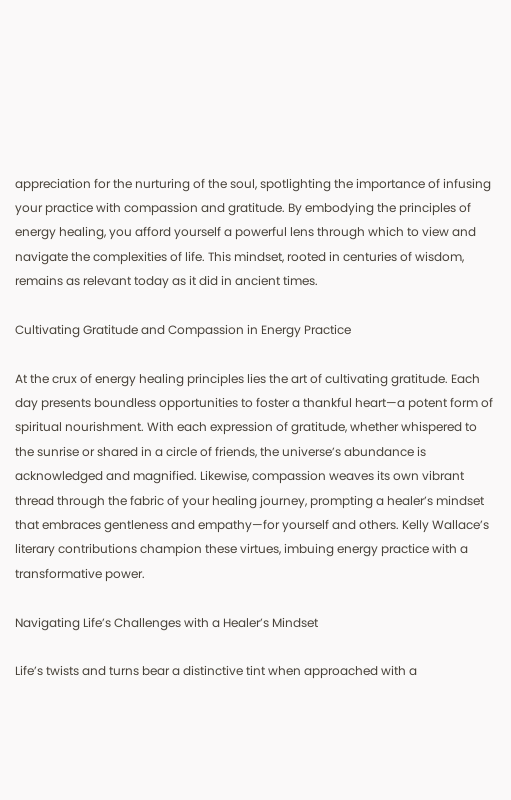appreciation for the nurturing of the soul, spotlighting the importance of infusing your practice with compassion and gratitude. By embodying the principles of energy healing, you afford yourself a powerful lens through which to view and navigate the complexities of life. This mindset, rooted in centuries of wisdom, remains as relevant today as it did in ancient times.

Cultivating Gratitude and Compassion in Energy Practice

At the crux of energy healing principles lies the art of cultivating gratitude. Each day presents boundless opportunities to foster a thankful heart—a potent form of spiritual nourishment. With each expression of gratitude, whether whispered to the sunrise or shared in a circle of friends, the universe’s abundance is acknowledged and magnified. Likewise, compassion weaves its own vibrant thread through the fabric of your healing journey, prompting a healer’s mindset that embraces gentleness and empathy—for yourself and others. Kelly Wallace’s literary contributions champion these virtues, imbuing energy practice with a transformative power.

Navigating Life’s Challenges with a Healer’s Mindset

Life’s twists and turns bear a distinctive tint when approached with a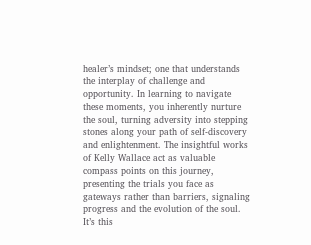healer’s mindset; one that understands the interplay of challenge and opportunity. In learning to navigate these moments, you inherently nurture the soul, turning adversity into stepping stones along your path of self-discovery and enlightenment. The insightful works of Kelly Wallace act as valuable compass points on this journey, presenting the trials you face as gateways rather than barriers, signaling progress and the evolution of the soul. It’s this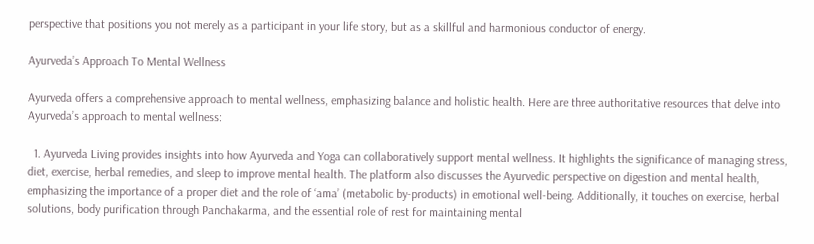perspective that positions you not merely as a participant in your life story, but as a skillful and harmonious conductor of energy.

Ayurveda’s Approach To Mental Wellness

Ayurveda offers a comprehensive approach to mental wellness, emphasizing balance and holistic health. Here are three authoritative resources that delve into Ayurveda’s approach to mental wellness:

  1. Ayurveda Living provides insights into how Ayurveda and Yoga can collaboratively support mental wellness. It highlights the significance of managing stress, diet, exercise, herbal remedies, and sleep to improve mental health. The platform also discusses the Ayurvedic perspective on digestion and mental health, emphasizing the importance of a proper diet and the role of ‘ama’ (metabolic by-products) in emotional well-being. Additionally, it touches on exercise, herbal solutions, body purification through Panchakarma, and the essential role of rest for maintaining mental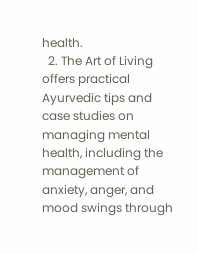health.
  2. The Art of Living offers practical Ayurvedic tips and case studies on managing mental health, including the management of anxiety, anger, and mood swings through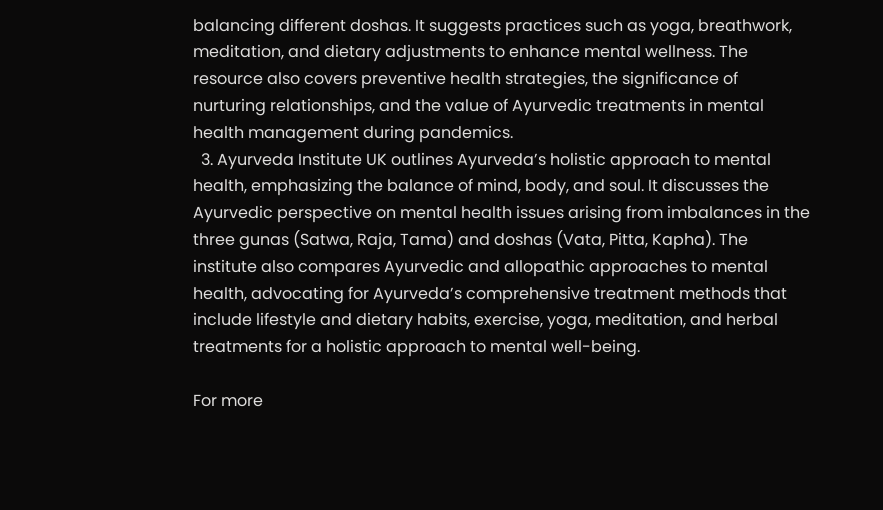balancing different doshas. It suggests practices such as yoga, breathwork, meditation, and dietary adjustments to enhance mental wellness. The resource also covers preventive health strategies, the significance of nurturing relationships, and the value of Ayurvedic treatments in mental health management during pandemics.
  3. Ayurveda Institute UK outlines Ayurveda’s holistic approach to mental health, emphasizing the balance of mind, body, and soul. It discusses the Ayurvedic perspective on mental health issues arising from imbalances in the three gunas (Satwa, Raja, Tama) and doshas (Vata, Pitta, Kapha). The institute also compares Ayurvedic and allopathic approaches to mental health, advocating for Ayurveda’s comprehensive treatment methods that include lifestyle and dietary habits, exercise, yoga, meditation, and herbal treatments for a holistic approach to mental well-being.

For more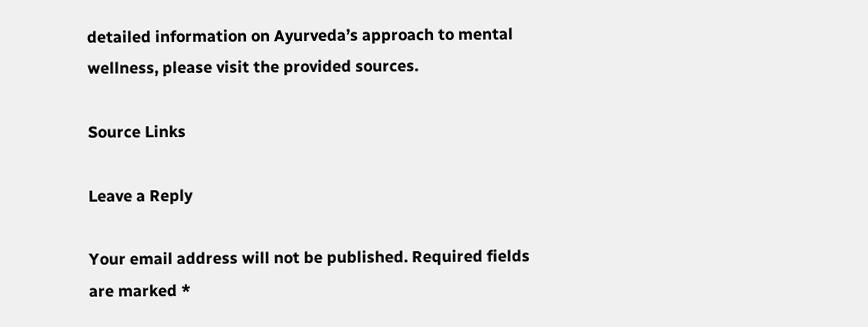detailed information on Ayurveda’s approach to mental wellness, please visit the provided sources.

Source Links

Leave a Reply

Your email address will not be published. Required fields are marked *